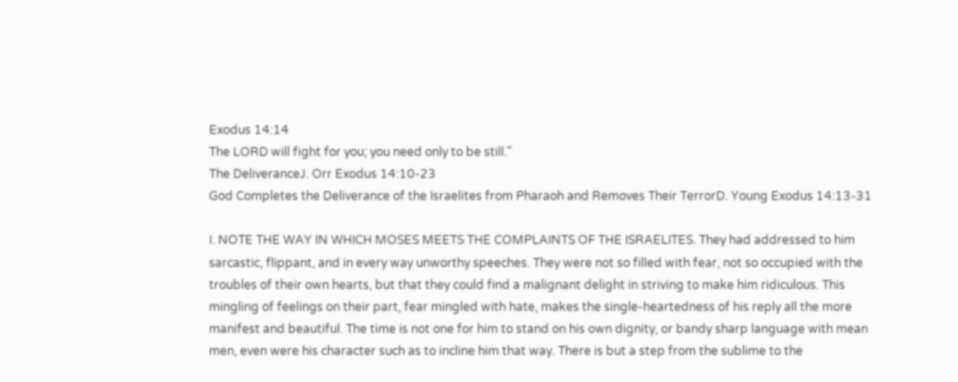Exodus 14:14
The LORD will fight for you; you need only to be still."
The DeliveranceJ. Orr Exodus 14:10-23
God Completes the Deliverance of the Israelites from Pharaoh and Removes Their TerrorD. Young Exodus 14:13-31

I. NOTE THE WAY IN WHICH MOSES MEETS THE COMPLAINTS OF THE ISRAELITES. They had addressed to him sarcastic, flippant, and in every way unworthy speeches. They were not so filled with fear, not so occupied with the troubles of their own hearts, but that they could find a malignant delight in striving to make him ridiculous. This mingling of feelings on their part, fear mingled with hate, makes the single-heartedness of his reply all the more manifest and beautiful. The time is not one for him to stand on his own dignity, or bandy sharp language with mean men, even were his character such as to incline him that way. There is but a step from the sublime to the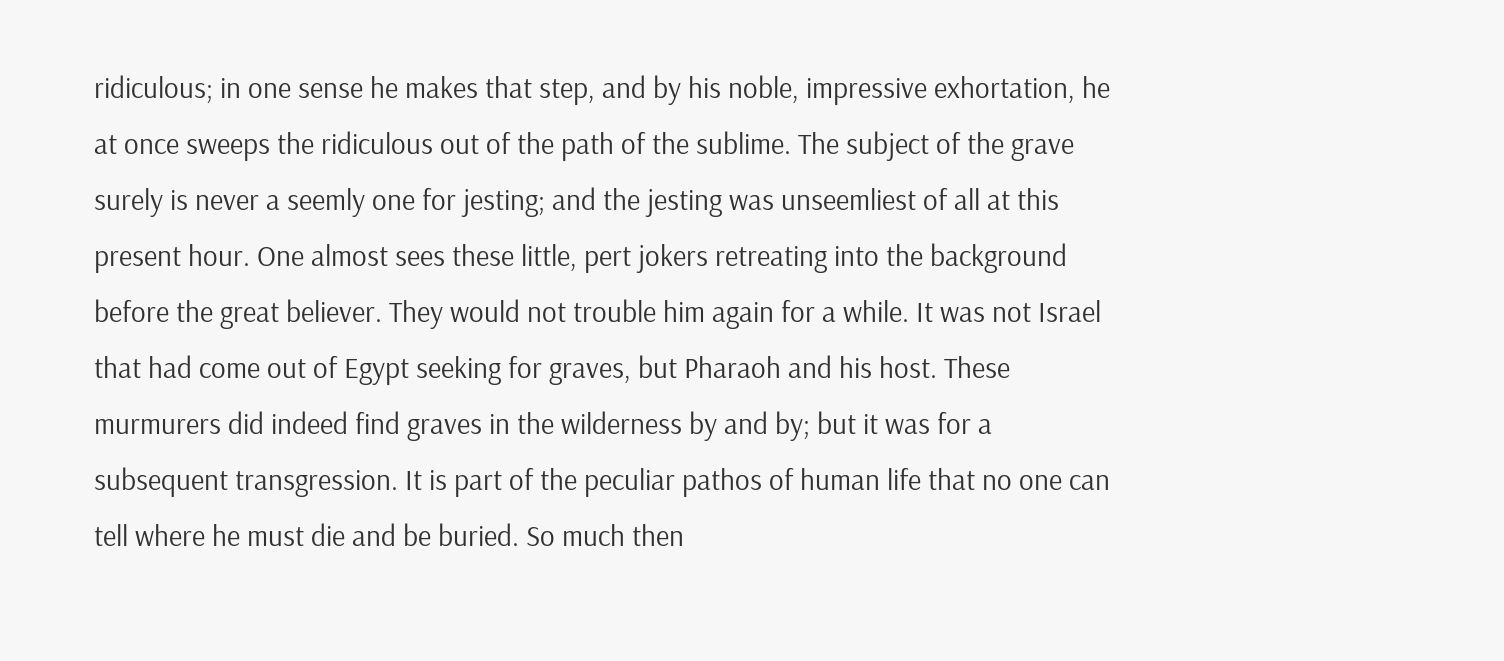ridiculous; in one sense he makes that step, and by his noble, impressive exhortation, he at once sweeps the ridiculous out of the path of the sublime. The subject of the grave surely is never a seemly one for jesting; and the jesting was unseemliest of all at this present hour. One almost sees these little, pert jokers retreating into the background before the great believer. They would not trouble him again for a while. It was not Israel that had come out of Egypt seeking for graves, but Pharaoh and his host. These murmurers did indeed find graves in the wilderness by and by; but it was for a subsequent transgression. It is part of the peculiar pathos of human life that no one can tell where he must die and be buried. So much then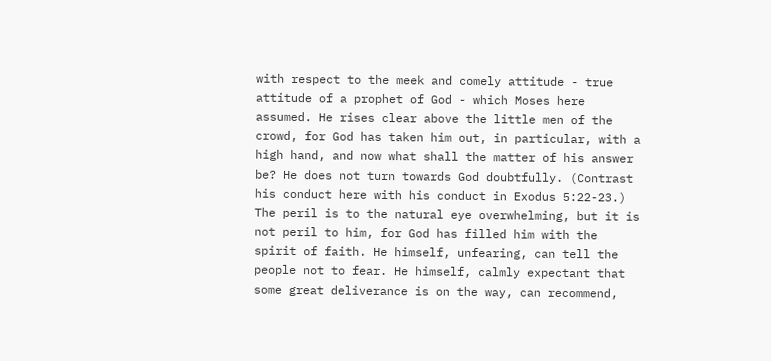with respect to the meek and comely attitude - true attitude of a prophet of God - which Moses here assumed. He rises clear above the little men of the crowd, for God has taken him out, in particular, with a high hand, and now what shall the matter of his answer be? He does not turn towards God doubtfully. (Contrast his conduct here with his conduct in Exodus 5:22-23.) The peril is to the natural eye overwhelming, but it is not peril to him, for God has filled him with the spirit of faith. He himself, unfearing, can tell the people not to fear. He himself, calmly expectant that some great deliverance is on the way, can recommend,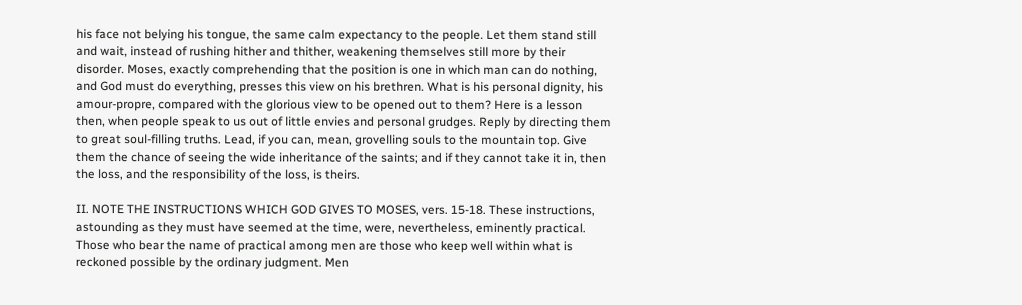his face not belying his tongue, the same calm expectancy to the people. Let them stand still and wait, instead of rushing hither and thither, weakening themselves still more by their disorder. Moses, exactly comprehending that the position is one in which man can do nothing, and God must do everything, presses this view on his brethren. What is his personal dignity, his amour-propre, compared with the glorious view to be opened out to them? Here is a lesson then, when people speak to us out of little envies and personal grudges. Reply by directing them to great soul-filling truths. Lead, if you can, mean, grovelling souls to the mountain top. Give them the chance of seeing the wide inheritance of the saints; and if they cannot take it in, then the loss, and the responsibility of the loss, is theirs.

II. NOTE THE INSTRUCTIONS WHICH GOD GIVES TO MOSES, vers. 15-18. These instructions, astounding as they must have seemed at the time, were, nevertheless, eminently practical. Those who bear the name of practical among men are those who keep well within what is reckoned possible by the ordinary judgment. Men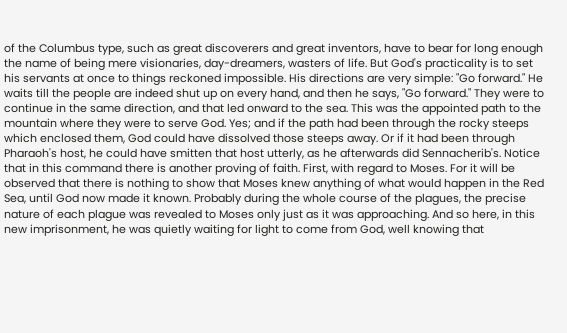of the Columbus type, such as great discoverers and great inventors, have to bear for long enough the name of being mere visionaries, day-dreamers, wasters of life. But God's practicality is to set his servants at once to things reckoned impossible. His directions are very simple: "Go forward." He waits till the people are indeed shut up on every hand, and then he says, "Go forward." They were to continue in the same direction, and that led onward to the sea. This was the appointed path to the mountain where they were to serve God. Yes; and if the path had been through the rocky steeps which enclosed them, God could have dissolved those steeps away. Or if it had been through Pharaoh's host, he could have smitten that host utterly, as he afterwards did Sennacherib's. Notice that in this command there is another proving of faith. First, with regard to Moses. For it will be observed that there is nothing to show that Moses knew anything of what would happen in the Red Sea, until God now made it known. Probably during the whole course of the plagues, the precise nature of each plague was revealed to Moses only just as it was approaching. And so here, in this new imprisonment, he was quietly waiting for light to come from God, well knowing that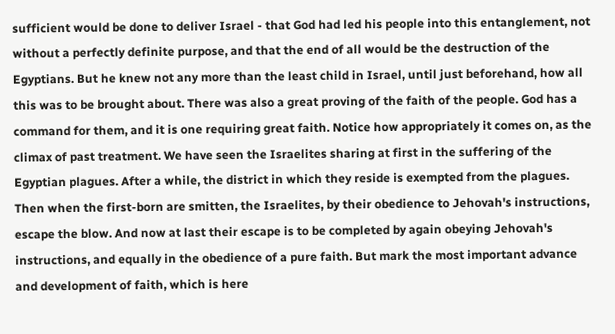sufficient would be done to deliver Israel - that God had led his people into this entanglement, not without a perfectly definite purpose, and that the end of all would be the destruction of the Egyptians. But he knew not any more than the least child in Israel, until just beforehand, how all this was to be brought about. There was also a great proving of the faith of the people. God has a command for them, and it is one requiring great faith. Notice how appropriately it comes on, as the climax of past treatment. We have seen the Israelites sharing at first in the suffering of the Egyptian plagues. After a while, the district in which they reside is exempted from the plagues. Then when the first-born are smitten, the Israelites, by their obedience to Jehovah's instructions, escape the blow. And now at last their escape is to be completed by again obeying Jehovah's instructions, and equally in the obedience of a pure faith. But mark the most important advance and development of faith, which is here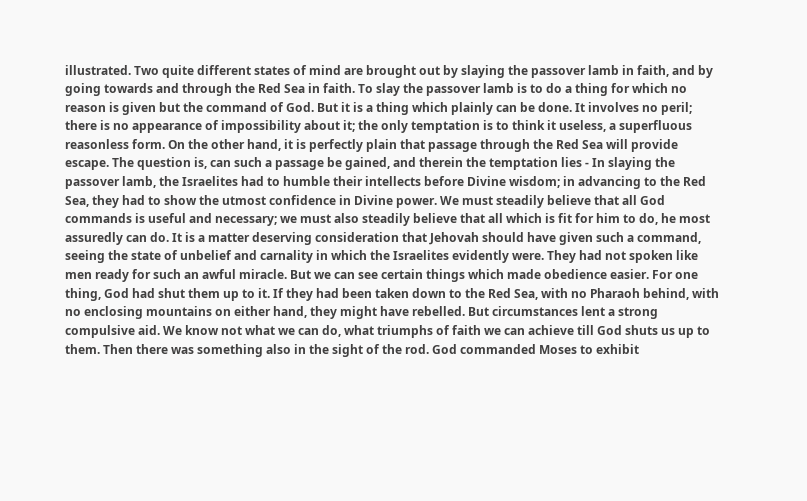illustrated. Two quite different states of mind are brought out by slaying the passover lamb in faith, and by going towards and through the Red Sea in faith. To slay the passover lamb is to do a thing for which no reason is given but the command of God. But it is a thing which plainly can be done. It involves no peril; there is no appearance of impossibility about it; the only temptation is to think it useless, a superfluous reasonless form. On the other hand, it is perfectly plain that passage through the Red Sea will provide escape. The question is, can such a passage be gained, and therein the temptation lies - In slaying the passover lamb, the Israelites had to humble their intellects before Divine wisdom; in advancing to the Red Sea, they had to show the utmost confidence in Divine power. We must steadily believe that all God commands is useful and necessary; we must also steadily believe that all which is fit for him to do, he most assuredly can do. It is a matter deserving consideration that Jehovah should have given such a command, seeing the state of unbelief and carnality in which the Israelites evidently were. They had not spoken like men ready for such an awful miracle. But we can see certain things which made obedience easier. For one thing, God had shut them up to it. If they had been taken down to the Red Sea, with no Pharaoh behind, with no enclosing mountains on either hand, they might have rebelled. But circumstances lent a strong compulsive aid. We know not what we can do, what triumphs of faith we can achieve till God shuts us up to them. Then there was something also in the sight of the rod. God commanded Moses to exhibit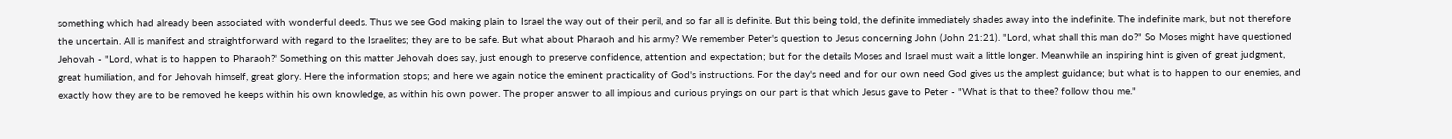something which had already been associated with wonderful deeds. Thus we see God making plain to Israel the way out of their peril, and so far all is definite. But this being told, the definite immediately shades away into the indefinite. The indefinite mark, but not therefore the uncertain. All is manifest and straightforward with regard to the Israelites; they are to be safe. But what about Pharaoh and his army? We remember Peter's question to Jesus concerning John (John 21:21). "Lord, what shall this man do?" So Moses might have questioned Jehovah - "Lord, what is to happen to Pharaoh?' Something on this matter Jehovah does say, just enough to preserve confidence, attention and expectation; but for the details Moses and Israel must wait a little longer. Meanwhile an inspiring hint is given of great judgment, great humiliation, and for Jehovah himself, great glory. Here the information stops; and here we again notice the eminent practicality of God's instructions. For the day's need and for our own need God gives us the amplest guidance; but what is to happen to our enemies, and exactly how they are to be removed he keeps within his own knowledge, as within his own power. The proper answer to all impious and curious pryings on our part is that which Jesus gave to Peter - "What is that to thee? follow thou me."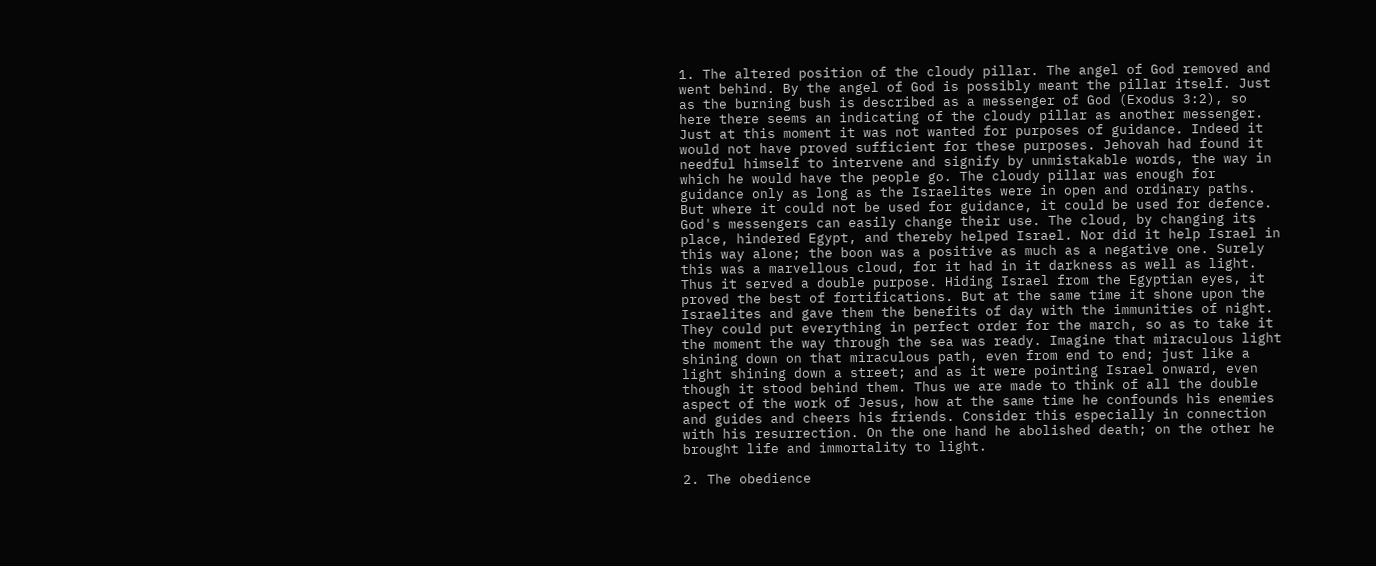1. The altered position of the cloudy pillar. The angel of God removed and went behind. By the angel of God is possibly meant the pillar itself. Just as the burning bush is described as a messenger of God (Exodus 3:2), so here there seems an indicating of the cloudy pillar as another messenger. Just at this moment it was not wanted for purposes of guidance. Indeed it would not have proved sufficient for these purposes. Jehovah had found it needful himself to intervene and signify by unmistakable words, the way in which he would have the people go. The cloudy pillar was enough for guidance only as long as the Israelites were in open and ordinary paths. But where it could not be used for guidance, it could be used for defence. God's messengers can easily change their use. The cloud, by changing its place, hindered Egypt, and thereby helped Israel. Nor did it help Israel in this way alone; the boon was a positive as much as a negative one. Surely this was a marvellous cloud, for it had in it darkness as well as light. Thus it served a double purpose. Hiding Israel from the Egyptian eyes, it proved the best of fortifications. But at the same time it shone upon the Israelites and gave them the benefits of day with the immunities of night. They could put everything in perfect order for the march, so as to take it the moment the way through the sea was ready. Imagine that miraculous light shining down on that miraculous path, even from end to end; just like a light shining down a street; and as it were pointing Israel onward, even though it stood behind them. Thus we are made to think of all the double aspect of the work of Jesus, how at the same time he confounds his enemies and guides and cheers his friends. Consider this especially in connection with his resurrection. On the one hand he abolished death; on the other he brought life and immortality to light.

2. The obedience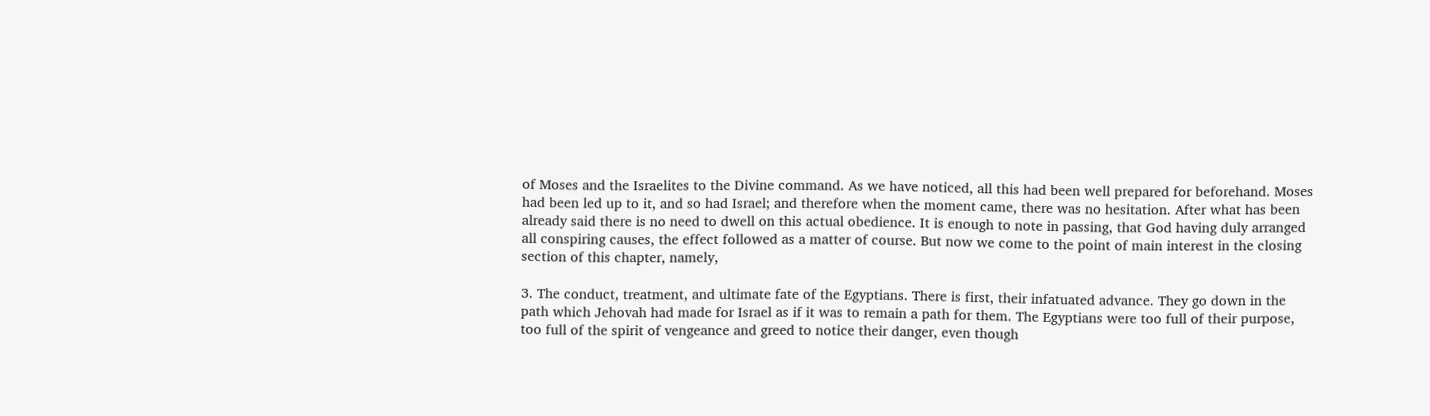of Moses and the Israelites to the Divine command. As we have noticed, all this had been well prepared for beforehand. Moses had been led up to it, and so had Israel; and therefore when the moment came, there was no hesitation. After what has been already said there is no need to dwell on this actual obedience. It is enough to note in passing, that God having duly arranged all conspiring causes, the effect followed as a matter of course. But now we come to the point of main interest in the closing section of this chapter, namely,

3. The conduct, treatment, and ultimate fate of the Egyptians. There is first, their infatuated advance. They go down in the path which Jehovah had made for Israel as if it was to remain a path for them. The Egyptians were too full of their purpose, too full of the spirit of vengeance and greed to notice their danger, even though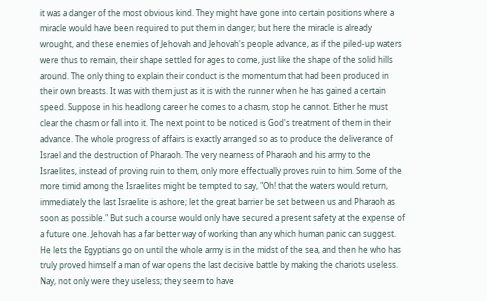it was a danger of the most obvious kind. They might have gone into certain positions where a miracle would have been required to put them in danger; but here the miracle is already wrought, and these enemies of Jehovah and Jehovah's people advance, as if the piled-up waters were thus to remain, their shape settled for ages to come, just like the shape of the solid hills around. The only thing to explain their conduct is the momentum that had been produced in their own breasts. It was with them just as it is with the runner when he has gained a certain speed. Suppose in his headlong career he comes to a chasm, stop he cannot. Either he must clear the chasm or fall into it. The next point to be noticed is God's treatment of them in their advance. The whole progress of affairs is exactly arranged so as to produce the deliverance of Israel and the destruction of Pharaoh. The very nearness of Pharaoh and his army to the Israelites, instead of proving ruin to them, only more effectually proves ruin to him. Some of the more timid among the Israelites might be tempted to say, "Oh! that the waters would return, immediately the last Israelite is ashore; let the great barrier be set between us and Pharaoh as soon as possible." But such a course would only have secured a present safety at the expense of a future one. Jehovah has a far better way of working than any which human panic can suggest. He lets the Egyptians go on until the whole army is in the midst of the sea, and then he who has truly proved himself a man of war opens the last decisive battle by making the chariots useless. Nay, not only were they useless; they seem to have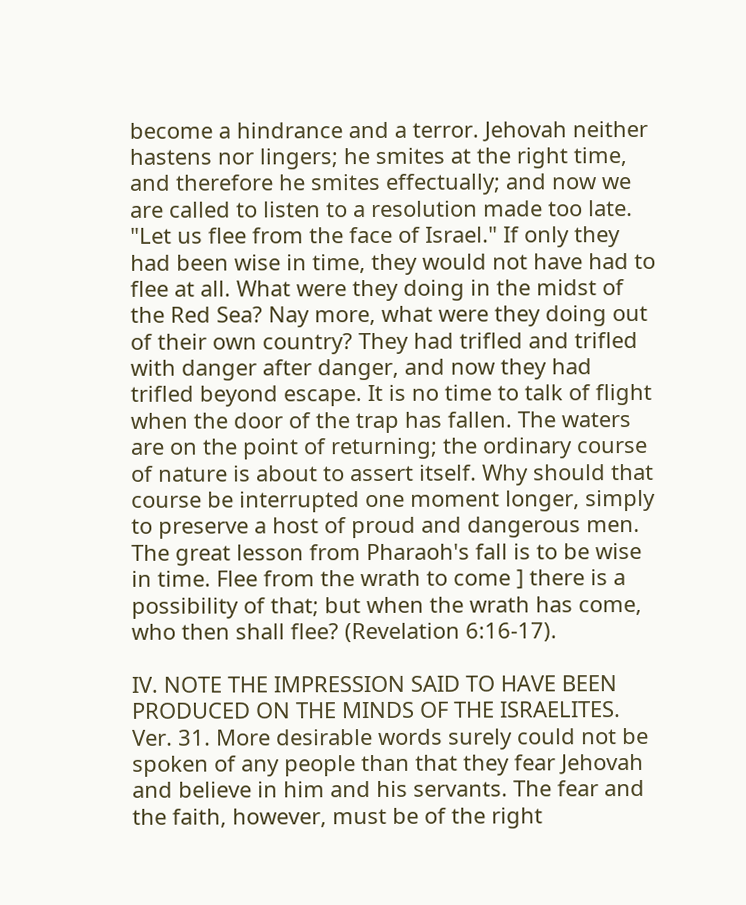become a hindrance and a terror. Jehovah neither hastens nor lingers; he smites at the right time, and therefore he smites effectually; and now we are called to listen to a resolution made too late. "Let us flee from the face of Israel." If only they had been wise in time, they would not have had to flee at all. What were they doing in the midst of the Red Sea? Nay more, what were they doing out of their own country? They had trifled and trifled with danger after danger, and now they had trifled beyond escape. It is no time to talk of flight when the door of the trap has fallen. The waters are on the point of returning; the ordinary course of nature is about to assert itself. Why should that course be interrupted one moment longer, simply to preserve a host of proud and dangerous men. The great lesson from Pharaoh's fall is to be wise in time. Flee from the wrath to come ] there is a possibility of that; but when the wrath has come, who then shall flee? (Revelation 6:16-17).

IV. NOTE THE IMPRESSION SAID TO HAVE BEEN PRODUCED ON THE MINDS OF THE ISRAELITES. Ver. 31. More desirable words surely could not be spoken of any people than that they fear Jehovah and believe in him and his servants. The fear and the faith, however, must be of the right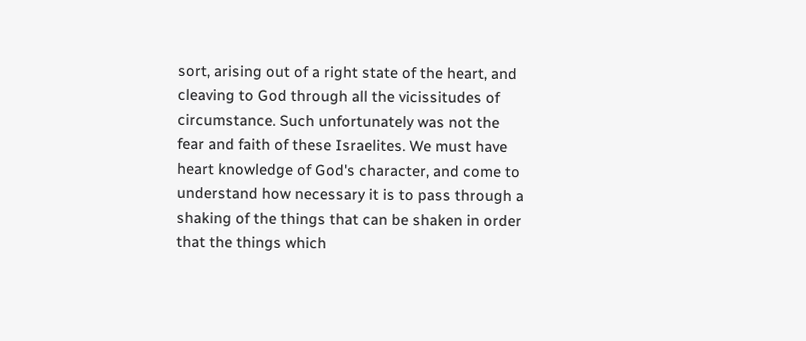sort, arising out of a right state of the heart, and cleaving to God through all the vicissitudes of circumstance. Such unfortunately was not the fear and faith of these Israelites. We must have heart knowledge of God's character, and come to understand how necessary it is to pass through a shaking of the things that can be shaken in order that the things which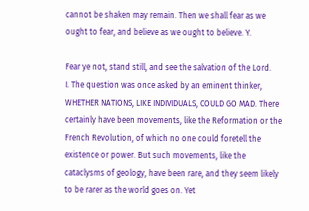cannot be shaken may remain. Then we shall fear as we ought to fear, and believe as we ought to believe. Y.

Fear ye not, stand still, and see the salvation of the Lord.
I. The question was once asked by an eminent thinker, WHETHER NATIONS, LIKE INDIVIDUALS, COULD GO MAD. There certainly have been movements, like the Reformation or the French Revolution, of which no one could foretell the existence or power. But such movements, like the cataclysms of geology, have been rare, and they seem likely to be rarer as the world goes on. Yet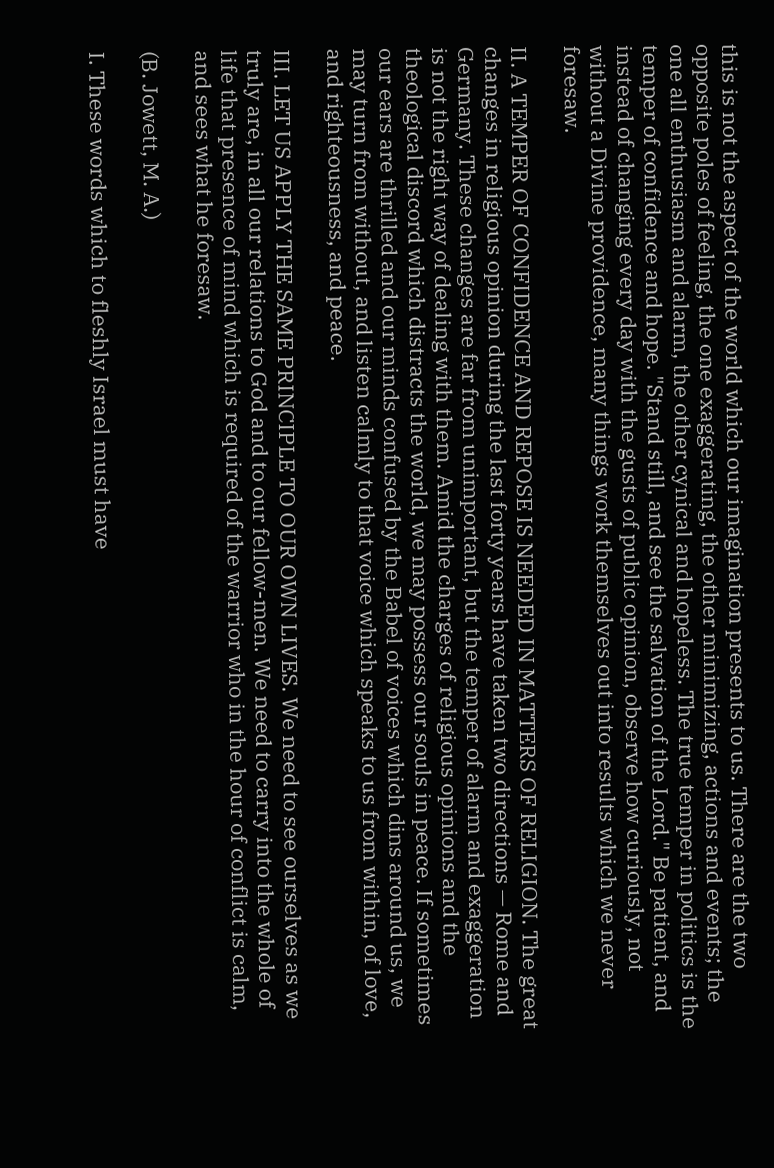this is not the aspect of the world which our imagination presents to us. There are the two opposite poles of feeling, the one exaggerating, the other minimizing, actions and events; the one all enthusiasm and alarm, the other cynical and hopeless. The true temper in politics is the temper of confidence and hope. "Stand still, and see the salvation of the Lord." Be patient, and instead of changing every day with the gusts of public opinion, observe how curiously, not without a Divine providence, many things work themselves out into results which we never foresaw.

II. A TEMPER OF CONFIDENCE AND REPOSE IS NEEDED IN MATTERS OF RELIGION. The great changes in religious opinion during the last forty years have taken two directions — Rome and Germany. These changes are far from unimportant, but the temper of alarm and exaggeration is not the right way of dealing with them. Amid the charges of religious opinions and the theological discord which distracts the world, we may possess our souls in peace. If sometimes our ears are thrilled and our minds confused by the Babel of voices which dins around us, we may turn from without, and listen calmly to that voice which speaks to us from within, of love, and righteousness, and peace.

III. LET US APPLY THE SAME PRINCIPLE TO OUR OWN LIVES. We need to see ourselves as we truly are, in all our relations to God and to our fellow-men. We need to carry into the whole of life that presence of mind which is required of the warrior who in the hour of conflict is calm, and sees what he foresaw.

(B. Jowett, M. A.)

I. These words which to fleshly Israel must have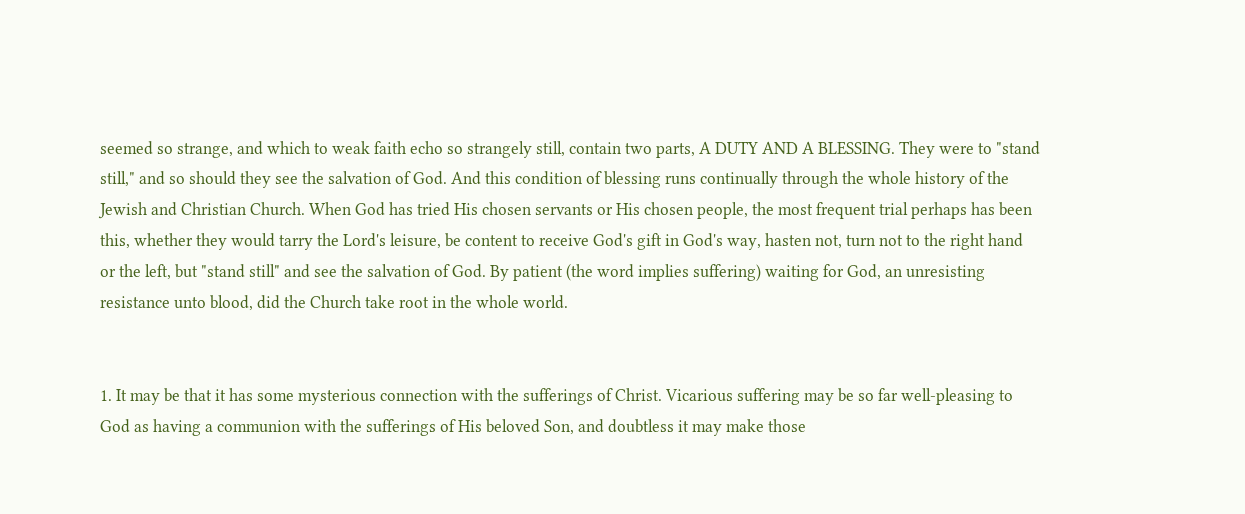seemed so strange, and which to weak faith echo so strangely still, contain two parts, A DUTY AND A BLESSING. They were to "stand still," and so should they see the salvation of God. And this condition of blessing runs continually through the whole history of the Jewish and Christian Church. When God has tried His chosen servants or His chosen people, the most frequent trial perhaps has been this, whether they would tarry the Lord's leisure, be content to receive God's gift in God's way, hasten not, turn not to the right hand or the left, but "stand still" and see the salvation of God. By patient (the word implies suffering) waiting for God, an unresisting resistance unto blood, did the Church take root in the whole world.


1. It may be that it has some mysterious connection with the sufferings of Christ. Vicarious suffering may be so far well-pleasing to God as having a communion with the sufferings of His beloved Son, and doubtless it may make those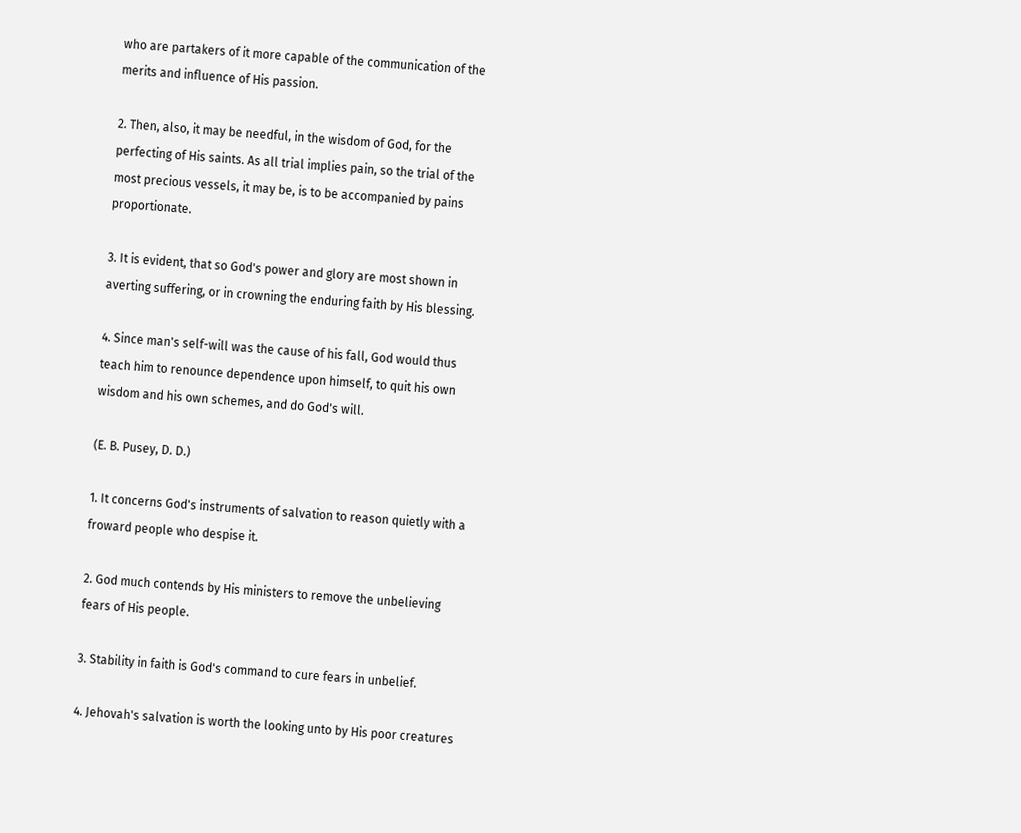who are partakers of it more capable of the communication of the merits and influence of His passion.

2. Then, also, it may be needful, in the wisdom of God, for the perfecting of His saints. As all trial implies pain, so the trial of the most precious vessels, it may be, is to be accompanied by pains proportionate.

3. It is evident, that so God's power and glory are most shown in averting suffering, or in crowning the enduring faith by His blessing.

4. Since man's self-will was the cause of his fall, God would thus teach him to renounce dependence upon himself, to quit his own wisdom and his own schemes, and do God's will.

(E. B. Pusey, D. D.)

1. It concerns God's instruments of salvation to reason quietly with a froward people who despise it.

2. God much contends by His ministers to remove the unbelieving fears of His people.

3. Stability in faith is God's command to cure fears in unbelief.

4. Jehovah's salvation is worth the looking unto by His poor creatures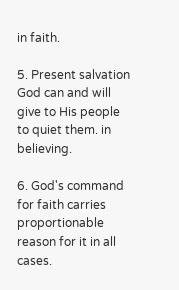in faith.

5. Present salvation God can and will give to His people to quiet them. in believing.

6. God's command for faith carries proportionable reason for it in all cases.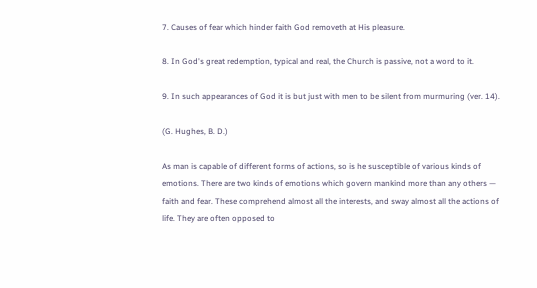7. Causes of fear which hinder faith God removeth at His pleasure.

8. In God's great redemption, typical and real, the Church is passive, not a word to it.

9. In such appearances of God it is but just with men to be silent from murmuring (ver. 14).

(G. Hughes, B. D.)

As man is capable of different forms of actions, so is he susceptible of various kinds of emotions. There are two kinds of emotions which govern mankind more than any others — faith and fear. These comprehend almost all the interests, and sway almost all the actions of life. They are often opposed to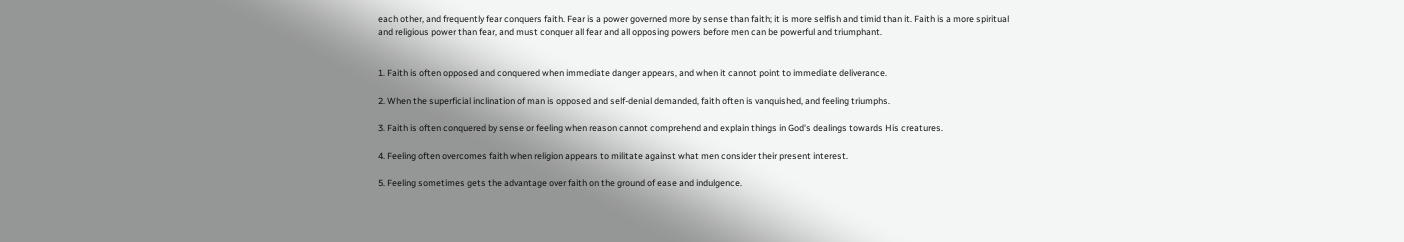each other, and frequently fear conquers faith. Fear is a power governed more by sense than faith; it is more selfish and timid than it. Faith is a more spiritual and religious power than fear, and must conquer all fear and all opposing powers before men can be powerful and triumphant.


1. Faith is often opposed and conquered when immediate danger appears, and when it cannot point to immediate deliverance.

2. When the superficial inclination of man is opposed and self-denial demanded, faith often is vanquished, and feeling triumphs.

3. Faith is often conquered by sense or feeling when reason cannot comprehend and explain things in God's dealings towards His creatures.

4. Feeling often overcomes faith when religion appears to militate against what men consider their present interest.

5. Feeling sometimes gets the advantage over faith on the ground of ease and indulgence.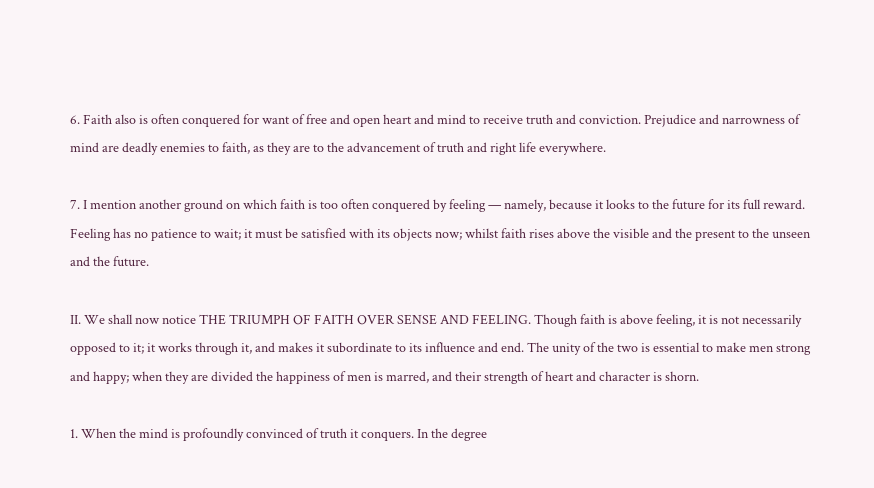6. Faith also is often conquered for want of free and open heart and mind to receive truth and conviction. Prejudice and narrowness of mind are deadly enemies to faith, as they are to the advancement of truth and right life everywhere.

7. I mention another ground on which faith is too often conquered by feeling — namely, because it looks to the future for its full reward. Feeling has no patience to wait; it must be satisfied with its objects now; whilst faith rises above the visible and the present to the unseen and the future.

II. We shall now notice THE TRIUMPH OF FAITH OVER SENSE AND FEELING. Though faith is above feeling, it is not necessarily opposed to it; it works through it, and makes it subordinate to its influence and end. The unity of the two is essential to make men strong and happy; when they are divided the happiness of men is marred, and their strength of heart and character is shorn.

1. When the mind is profoundly convinced of truth it conquers. In the degree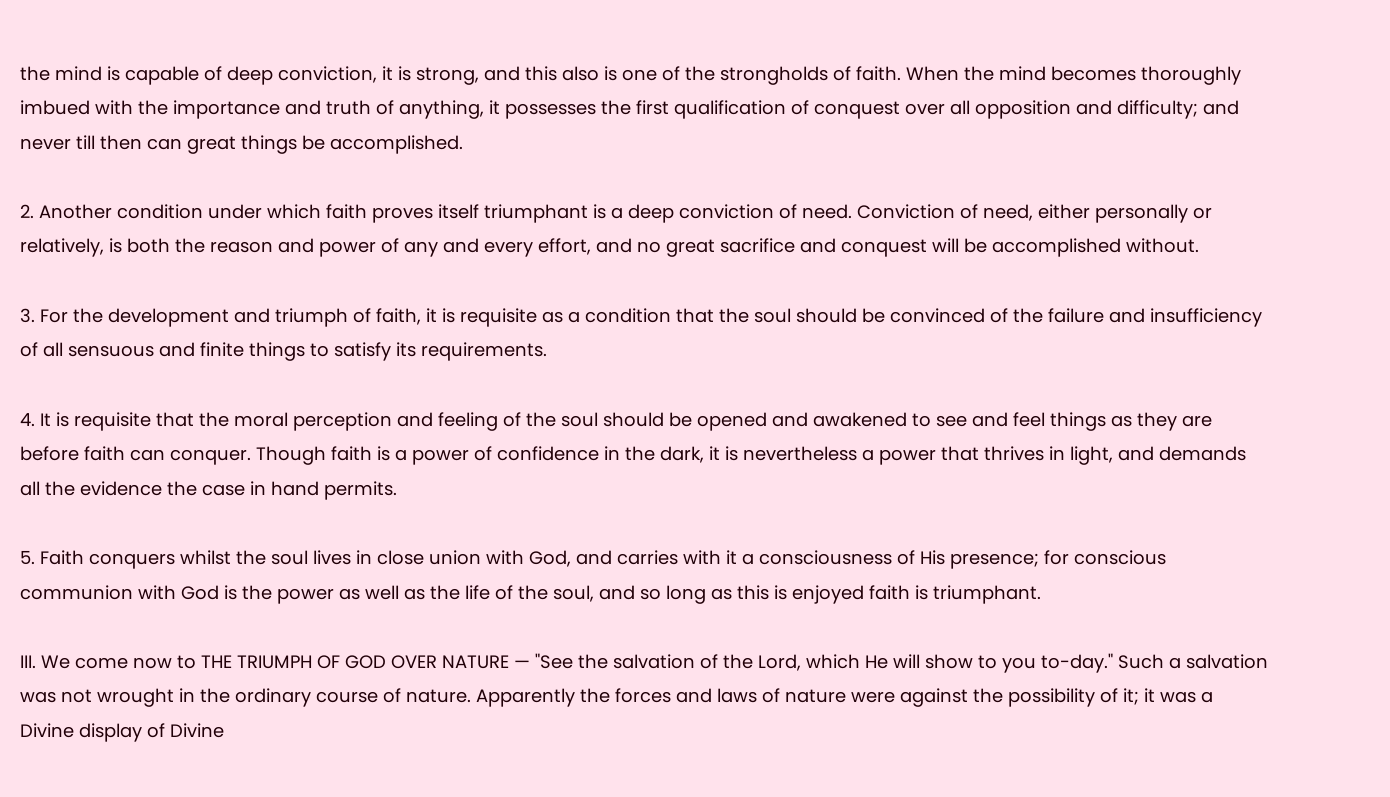the mind is capable of deep conviction, it is strong, and this also is one of the strongholds of faith. When the mind becomes thoroughly imbued with the importance and truth of anything, it possesses the first qualification of conquest over all opposition and difficulty; and never till then can great things be accomplished.

2. Another condition under which faith proves itself triumphant is a deep conviction of need. Conviction of need, either personally or relatively, is both the reason and power of any and every effort, and no great sacrifice and conquest will be accomplished without.

3. For the development and triumph of faith, it is requisite as a condition that the soul should be convinced of the failure and insufficiency of all sensuous and finite things to satisfy its requirements.

4. It is requisite that the moral perception and feeling of the soul should be opened and awakened to see and feel things as they are before faith can conquer. Though faith is a power of confidence in the dark, it is nevertheless a power that thrives in light, and demands all the evidence the case in hand permits.

5. Faith conquers whilst the soul lives in close union with God, and carries with it a consciousness of His presence; for conscious communion with God is the power as well as the life of the soul, and so long as this is enjoyed faith is triumphant.

III. We come now to THE TRIUMPH OF GOD OVER NATURE — "See the salvation of the Lord, which He will show to you to-day." Such a salvation was not wrought in the ordinary course of nature. Apparently the forces and laws of nature were against the possibility of it; it was a Divine display of Divine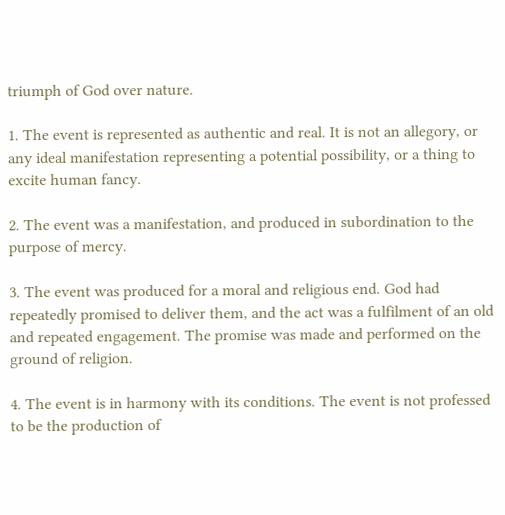triumph of God over nature.

1. The event is represented as authentic and real. It is not an allegory, or any ideal manifestation representing a potential possibility, or a thing to excite human fancy.

2. The event was a manifestation, and produced in subordination to the purpose of mercy.

3. The event was produced for a moral and religious end. God had repeatedly promised to deliver them, and the act was a fulfilment of an old and repeated engagement. The promise was made and performed on the ground of religion.

4. The event is in harmony with its conditions. The event is not professed to be the production of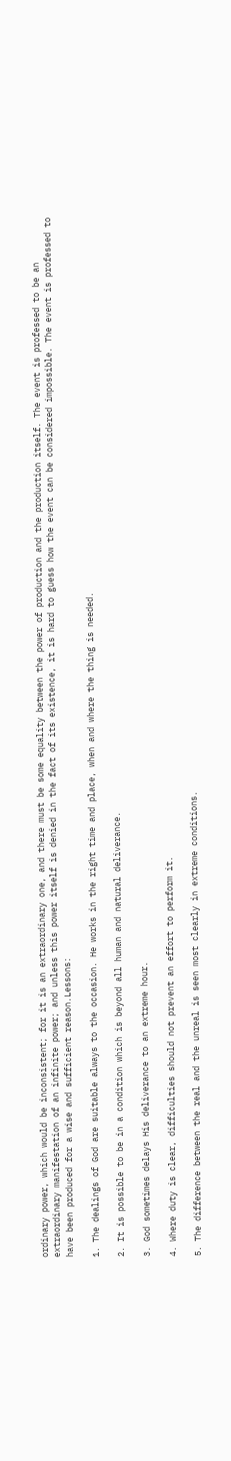ordinary power, which would be inconsistent; for it is an extraordinary one, and there must be some equality between the power of production and the production itself. The event is professed to be an extraordinary manifestation of an infinite power; and unless this power itself is denied in the fact of its existence, it is hard to guess how the event can be considered impossible. The event is professed to have been produced for a wise and sufficient reason.Lessons:

1. The dealings of God are suitable always to the occasion. He works in the right time and place, when and where the thing is needed.

2. It is possible to be in a condition which is beyond all human and natural deliverance.

3. God sometimes delays His deliverance to an extreme hour.

4. Where duty is clear, difficulties should not prevent an effort to perform it.

5. The difference between the real and the unreal is seen most clearly in extreme conditions.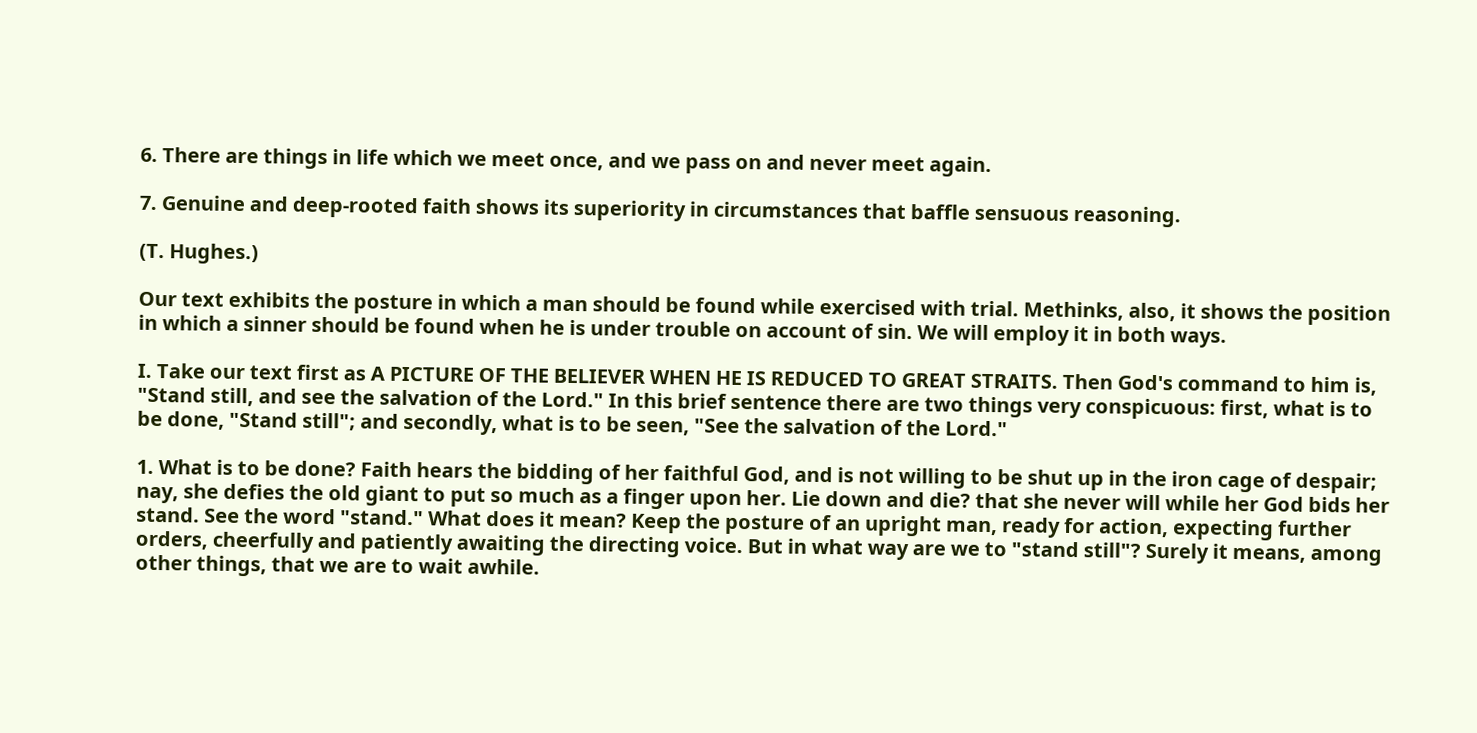6. There are things in life which we meet once, and we pass on and never meet again.

7. Genuine and deep-rooted faith shows its superiority in circumstances that baffle sensuous reasoning.

(T. Hughes.)

Our text exhibits the posture in which a man should be found while exercised with trial. Methinks, also, it shows the position in which a sinner should be found when he is under trouble on account of sin. We will employ it in both ways.

I. Take our text first as A PICTURE OF THE BELIEVER WHEN HE IS REDUCED TO GREAT STRAITS. Then God's command to him is, "Stand still, and see the salvation of the Lord." In this brief sentence there are two things very conspicuous: first, what is to be done, "Stand still"; and secondly, what is to be seen, "See the salvation of the Lord."

1. What is to be done? Faith hears the bidding of her faithful God, and is not willing to be shut up in the iron cage of despair; nay, she defies the old giant to put so much as a finger upon her. Lie down and die? that she never will while her God bids her stand. See the word "stand." What does it mean? Keep the posture of an upright man, ready for action, expecting further orders, cheerfully and patiently awaiting the directing voice. But in what way are we to "stand still"? Surely it means, among other things, that we are to wait awhile.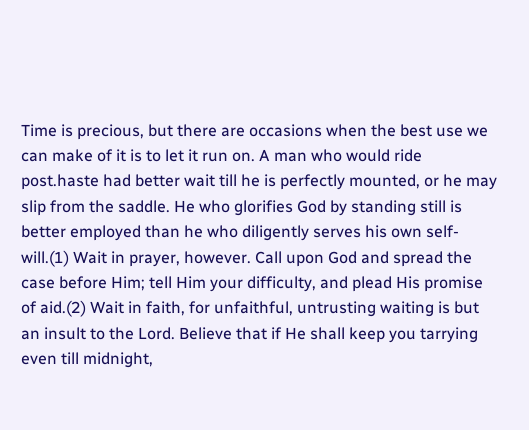Time is precious, but there are occasions when the best use we can make of it is to let it run on. A man who would ride post.haste had better wait till he is perfectly mounted, or he may slip from the saddle. He who glorifies God by standing still is better employed than he who diligently serves his own self-will.(1) Wait in prayer, however. Call upon God and spread the case before Him; tell Him your difficulty, and plead His promise of aid.(2) Wait in faith, for unfaithful, untrusting waiting is but an insult to the Lord. Believe that if He shall keep you tarrying even till midnight,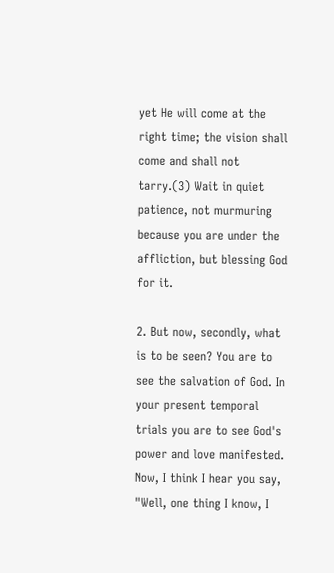yet He will come at the right time; the vision shall come and shall not tarry.(3) Wait in quiet patience, not murmuring because you are under the affliction, but blessing God for it.

2. But now, secondly, what is to be seen? You are to see the salvation of God. In your present temporal trials you are to see God's power and love manifested. Now, I think I hear you say, "Well, one thing I know, I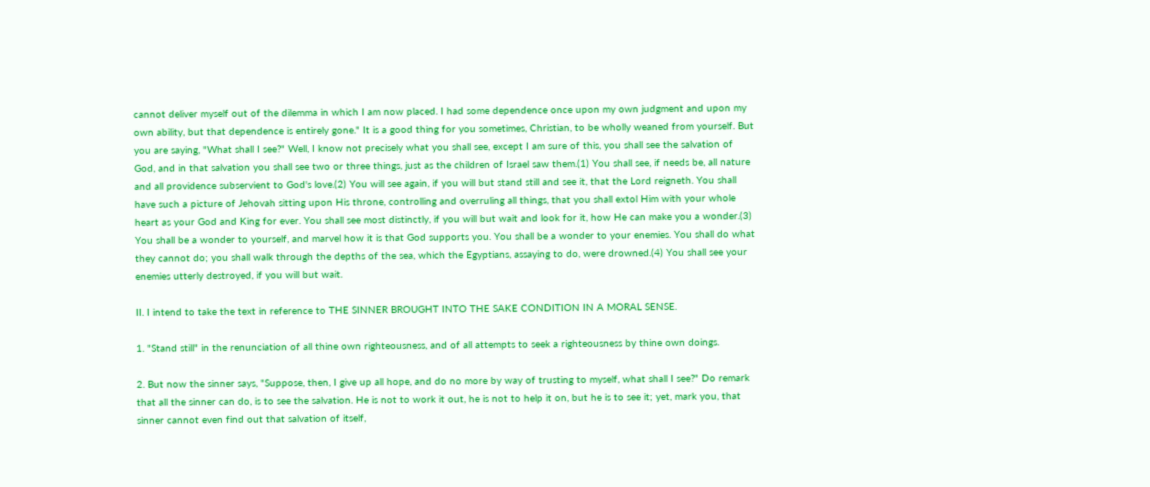cannot deliver myself out of the dilemma in which I am now placed. I had some dependence once upon my own judgment and upon my own ability, but that dependence is entirely gone." It is a good thing for you sometimes, Christian, to be wholly weaned from yourself. But you are saying, "What shall I see?" Well, I know not precisely what you shall see, except I am sure of this, you shall see the salvation of God, and in that salvation you shall see two or three things, just as the children of Israel saw them.(1) You shall see, if needs be, all nature and all providence subservient to God's love.(2) You will see again, if you will but stand still and see it, that the Lord reigneth. You shall have such a picture of Jehovah sitting upon His throne, controlling and overruling all things, that you shall extol Him with your whole heart as your God and King for ever. You shall see most distinctly, if you will but wait and look for it, how He can make you a wonder.(3) You shall be a wonder to yourself, and marvel how it is that God supports you. You shall be a wonder to your enemies. You shall do what they cannot do; you shall walk through the depths of the sea, which the Egyptians, assaying to do, were drowned.(4) You shall see your enemies utterly destroyed, if you will but wait.

II. I intend to take the text in reference to THE SINNER BROUGHT INTO THE SAKE CONDITION IN A MORAL SENSE.

1. "Stand still" in the renunciation of all thine own righteousness, and of all attempts to seek a righteousness by thine own doings.

2. But now the sinner says, "Suppose, then, I give up all hope, and do no more by way of trusting to myself, what shall I see?" Do remark that all the sinner can do, is to see the salvation. He is not to work it out, he is not to help it on, but he is to see it; yet, mark you, that sinner cannot even find out that salvation of itself,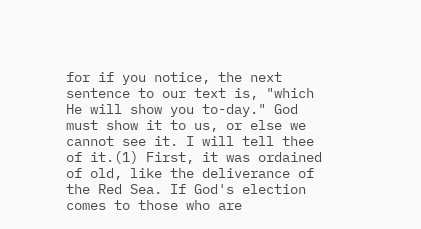for if you notice, the next sentence to our text is, "which He will show you to-day." God must show it to us, or else we cannot see it. I will tell thee of it.(1) First, it was ordained of old, like the deliverance of the Red Sea. If God's election comes to those who are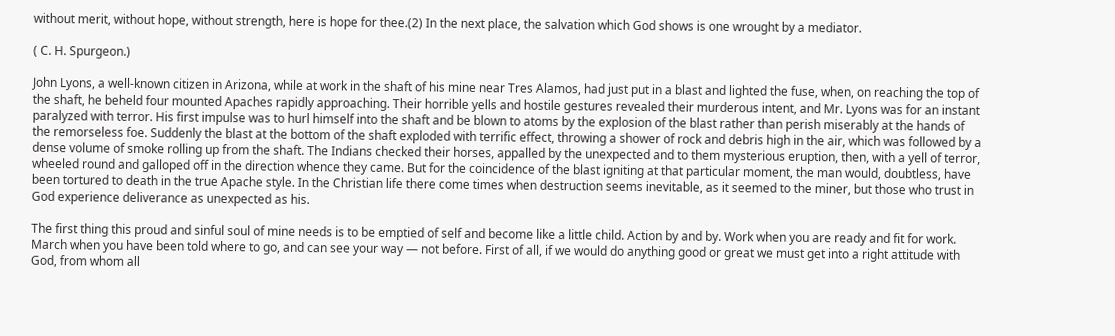without merit, without hope, without strength, here is hope for thee.(2) In the next place, the salvation which God shows is one wrought by a mediator.

( C. H. Spurgeon.)

John Lyons, a well-known citizen in Arizona, while at work in the shaft of his mine near Tres Alamos, had just put in a blast and lighted the fuse, when, on reaching the top of the shaft, he beheld four mounted Apaches rapidly approaching. Their horrible yells and hostile gestures revealed their murderous intent, and Mr. Lyons was for an instant paralyzed with terror. His first impulse was to hurl himself into the shaft and be blown to atoms by the explosion of the blast rather than perish miserably at the hands of the remorseless foe. Suddenly the blast at the bottom of the shaft exploded with terrific effect, throwing a shower of rock and debris high in the air, which was followed by a dense volume of smoke rolling up from the shaft. The Indians checked their horses, appalled by the unexpected and to them mysterious eruption, then, with a yell of terror, wheeled round and galloped off in the direction whence they came. But for the coincidence of the blast igniting at that particular moment, the man would, doubtless, have been tortured to death in the true Apache style. In the Christian life there come times when destruction seems inevitable, as it seemed to the miner, but those who trust in God experience deliverance as unexpected as his.

The first thing this proud and sinful soul of mine needs is to be emptied of self and become like a little child. Action by and by. Work when you are ready and fit for work. March when you have been told where to go, and can see your way — not before. First of all, if we would do anything good or great we must get into a right attitude with God, from whom all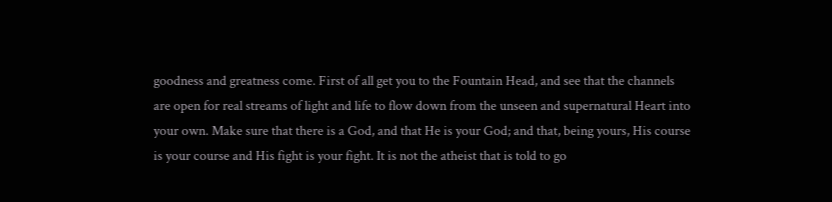goodness and greatness come. First of all get you to the Fountain Head, and see that the channels are open for real streams of light and life to flow down from the unseen and supernatural Heart into your own. Make sure that there is a God, and that He is your God; and that, being yours, His course is your course and His fight is your fight. It is not the atheist that is told to go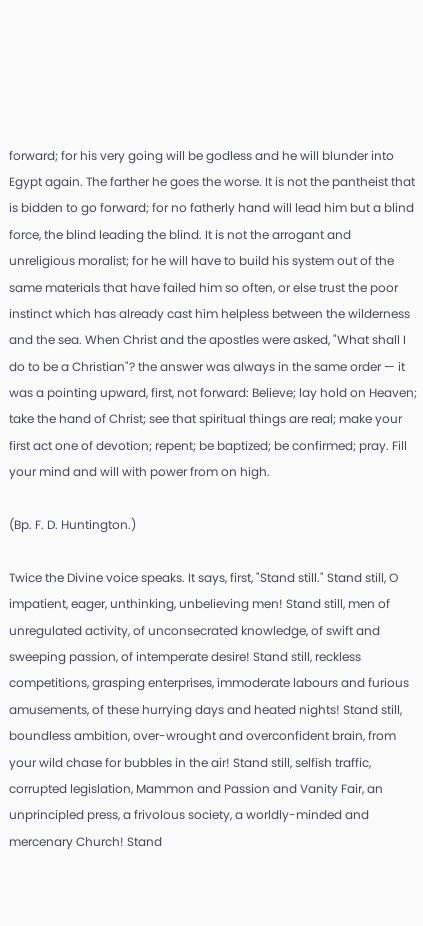forward; for his very going will be godless and he will blunder into Egypt again. The farther he goes the worse. It is not the pantheist that is bidden to go forward; for no fatherly hand will lead him but a blind force, the blind leading the blind. It is not the arrogant and unreligious moralist; for he will have to build his system out of the same materials that have failed him so often, or else trust the poor instinct which has already cast him helpless between the wilderness and the sea. When Christ and the apostles were asked, "What shall I do to be a Christian"? the answer was always in the same order — it was a pointing upward, first, not forward: Believe; lay hold on Heaven; take the hand of Christ; see that spiritual things are real; make your first act one of devotion; repent; be baptized; be confirmed; pray. Fill your mind and will with power from on high.

(Bp. F. D. Huntington.)

Twice the Divine voice speaks. It says, first, "Stand still." Stand still, O impatient, eager, unthinking, unbelieving men! Stand still, men of unregulated activity, of unconsecrated knowledge, of swift and sweeping passion, of intemperate desire! Stand still, reckless competitions, grasping enterprises, immoderate labours and furious amusements, of these hurrying days and heated nights! Stand still, boundless ambition, over-wrought and overconfident brain, from your wild chase for bubbles in the air! Stand still, selfish traffic, corrupted legislation, Mammon and Passion and Vanity Fair, an unprincipled press, a frivolous society, a worldly-minded and mercenary Church! Stand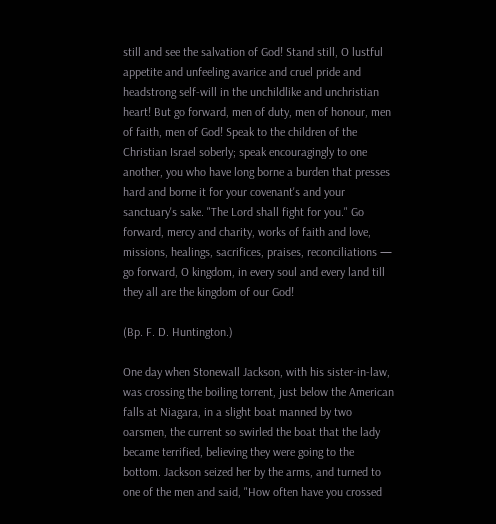still and see the salvation of God! Stand still, O lustful appetite and unfeeling avarice and cruel pride and headstrong self-will in the unchildlike and unchristian heart! But go forward, men of duty, men of honour, men of faith, men of God! Speak to the children of the Christian Israel soberly; speak encouragingly to one another, you who have long borne a burden that presses hard and borne it for your covenant's and your sanctuary's sake. "The Lord shall fight for you." Go forward, mercy and charity, works of faith and love, missions, healings, sacrifices, praises, reconciliations — go forward, O kingdom, in every soul and every land till they all are the kingdom of our God!

(Bp. F. D. Huntington.)

One day when Stonewall Jackson, with his sister-in-law, was crossing the boiling torrent, just below the American falls at Niagara, in a slight boat manned by two oarsmen, the current so swirled the boat that the lady became terrified, believing they were going to the bottom. Jackson seized her by the arms, and turned to one of the men and said, "How often have you crossed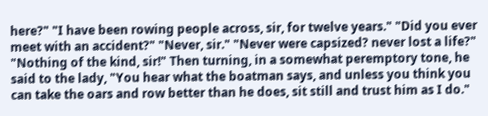here?" "I have been rowing people across, sir, for twelve years." "Did you ever meet with an accident?" "Never, sir." "Never were capsized? never lost a life?" "Nothing of the kind, sir!" Then turning, in a somewhat peremptory tone, he said to the lady, "You hear what the boatman says, and unless you think you can take the oars and row better than he does, sit still and trust him as I do."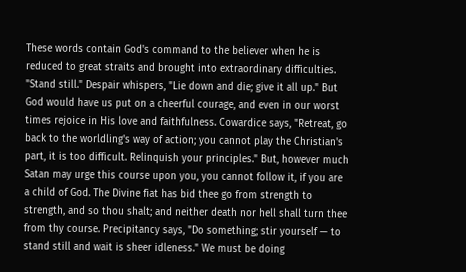These words contain God's command to the believer when he is reduced to great straits and brought into extraordinary difficulties. "Stand still." Despair whispers, "Lie down and die; give it all up." But God would have us put on a cheerful courage, and even in our worst times rejoice in His love and faithfulness. Cowardice says, "Retreat, go back to the worldling's way of action; you cannot play the Christian's part, it is too difficult. Relinquish your principles." But, however much Satan may urge this course upon you, you cannot follow it, if you are a child of God. The Divine fiat has bid thee go from strength to strength, and so thou shalt; and neither death nor hell shall turn thee from thy course. Precipitancy says, "Do something; stir yourself — to stand still and wait is sheer idleness." We must be doing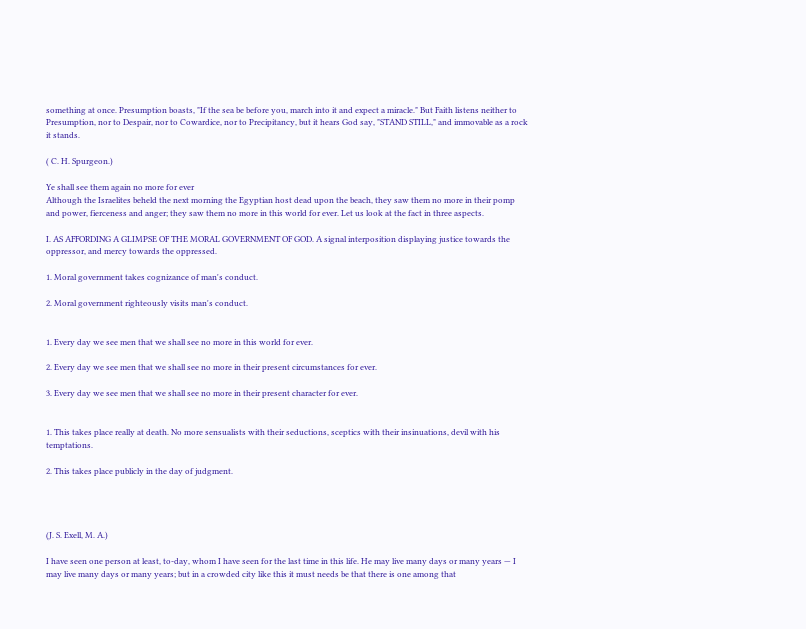something at once. Presumption boasts, "If the sea be before you, march into it and expect a miracle." But Faith listens neither to Presumption, nor to Despair, nor to Cowardice, nor to Precipitancy, but it hears God say, "STAND STILL," and immovable as a rock it stands.

( C. H. Spurgeon.)

Ye shall see them again no more for ever
Although the Israelites beheld the next morning the Egyptian host dead upon the beach, they saw them no more in their pomp and power, fierceness and anger; they saw them no more in this world for ever. Let us look at the fact in three aspects.

I. AS AFFORDING A GLIMPSE OF THE MORAL GOVERNMENT OF GOD. A signal interposition displaying justice towards the oppressor, and mercy towards the oppressed.

1. Moral government takes cognizance of man's conduct.

2. Moral government righteously visits man's conduct.


1. Every day we see men that we shall see no more in this world for ever.

2. Every day we see men that we shall see no more in their present circumstances for ever.

3. Every day we see men that we shall see no more in their present character for ever.


1. This takes place really at death. No more sensualists with their seductions, sceptics with their insinuations, devil with his temptations.

2. This takes place publicly in the day of judgment.




(J. S. Exell, M. A.)

I have seen one person at least, to-day, whom I have seen for the last time in this life. He may live many days or many years — I may live many days or many years; but in a crowded city like this it must needs be that there is one among that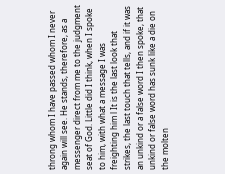throng whom I have passed whom I never again will see. He stands, therefore, as a messenger direct from me to the judgment seat of God. Little did I think, when I spoke to him, with what a message I was freighting him l It is the last look that strikes, the last touch that tells, and if it was an unkind or a false word I then spoke, that unkind or false word has sunk like a die on the molten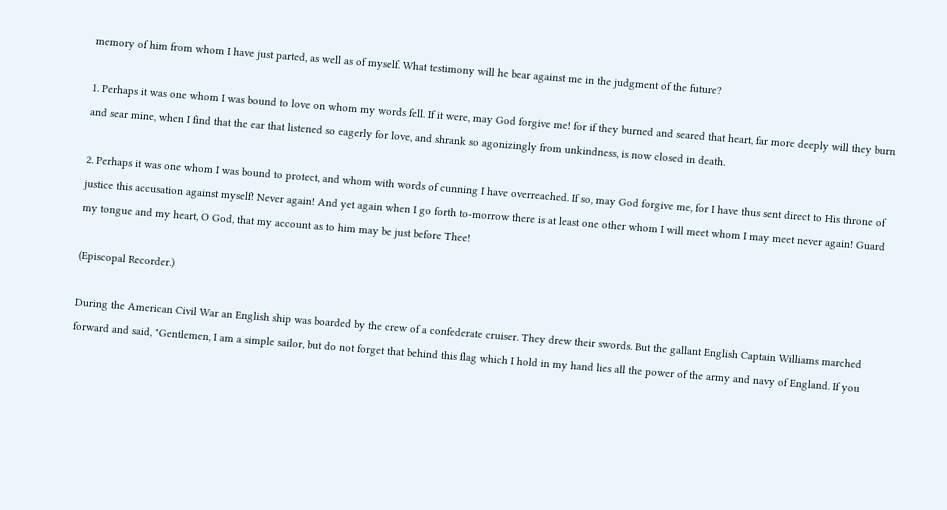memory of him from whom I have just parted, as well as of myself. What testimony will he bear against me in the judgment of the future?

1. Perhaps it was one whom I was bound to love on whom my words fell. If it were, may God forgive me! for if they burned and seared that heart, far more deeply will they burn and sear mine, when I find that the ear that listened so eagerly for love, and shrank so agonizingly from unkindness, is now closed in death.

2. Perhaps it was one whom I was bound to protect, and whom with words of cunning I have overreached. If so, may God forgive me, for I have thus sent direct to His throne of justice this accusation against myself! Never again! And yet again when I go forth to-morrow there is at least one other whom I will meet whom I may meet never again! Guard my tongue and my heart, O God, that my account as to him may be just before Thee!

(Episcopal Recorder.)

During the American Civil War an English ship was boarded by the crew of a confederate cruiser. They drew their swords. But the gallant English Captain Williams marched forward and said, "Gentlemen, I am a simple sailor, but do not forget that behind this flag which I hold in my hand lies all the power of the army and navy of England. If you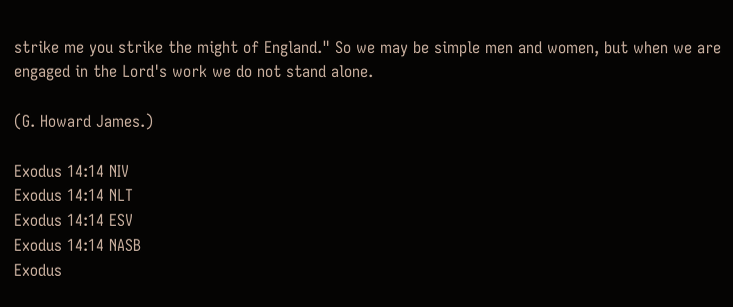strike me you strike the might of England." So we may be simple men and women, but when we are engaged in the Lord's work we do not stand alone.

(G. Howard James.)

Exodus 14:14 NIV
Exodus 14:14 NLT
Exodus 14:14 ESV
Exodus 14:14 NASB
Exodus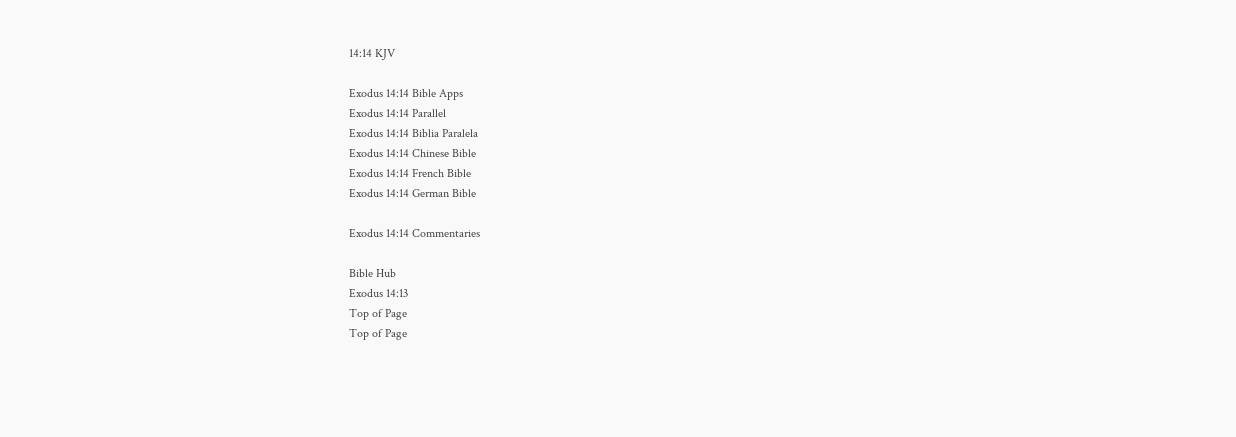14:14 KJV

Exodus 14:14 Bible Apps
Exodus 14:14 Parallel
Exodus 14:14 Biblia Paralela
Exodus 14:14 Chinese Bible
Exodus 14:14 French Bible
Exodus 14:14 German Bible

Exodus 14:14 Commentaries

Bible Hub
Exodus 14:13
Top of Page
Top of Page